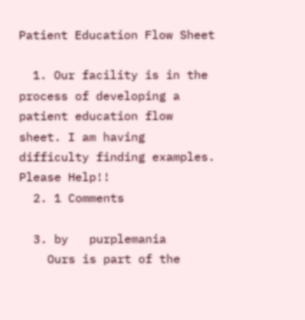Patient Education Flow Sheet

  1. Our facility is in the process of developing a patient education flow sheet. I am having difficulty finding examples. Please Help!!
  2. 1 Comments

  3. by   purplemania
    Ours is part of the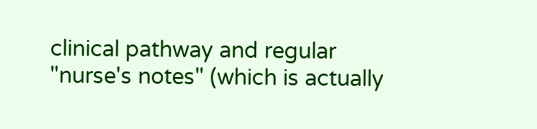clinical pathway and regular "nurse's notes" (which is actually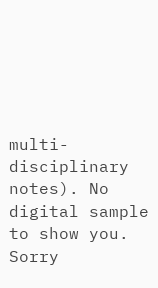multi-disciplinary notes). No digital sample to show you. Sorry